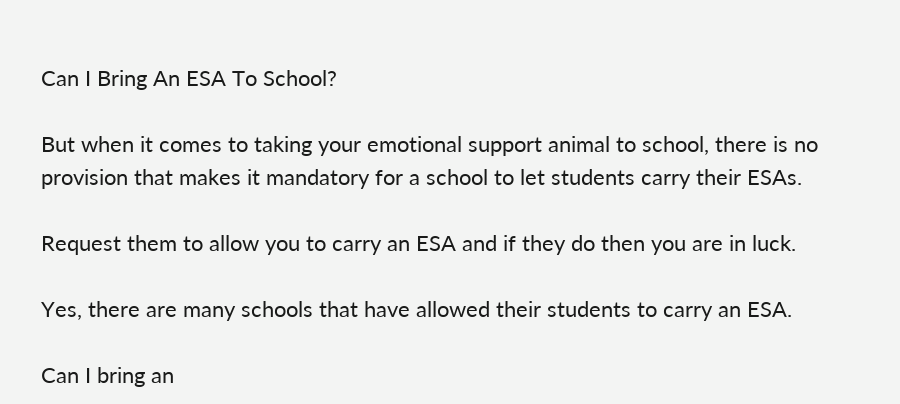Can I Bring An ESA To School?

But when it comes to taking your emotional support animal to school, there is no provision that makes it mandatory for a school to let students carry their ESAs.

Request them to allow you to carry an ESA and if they do then you are in luck.

Yes, there are many schools that have allowed their students to carry an ESA.

Can I bring an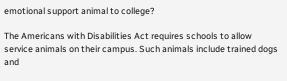emotional support animal to college?

The Americans with Disabilities Act requires schools to allow service animals on their campus. Such animals include trained dogs and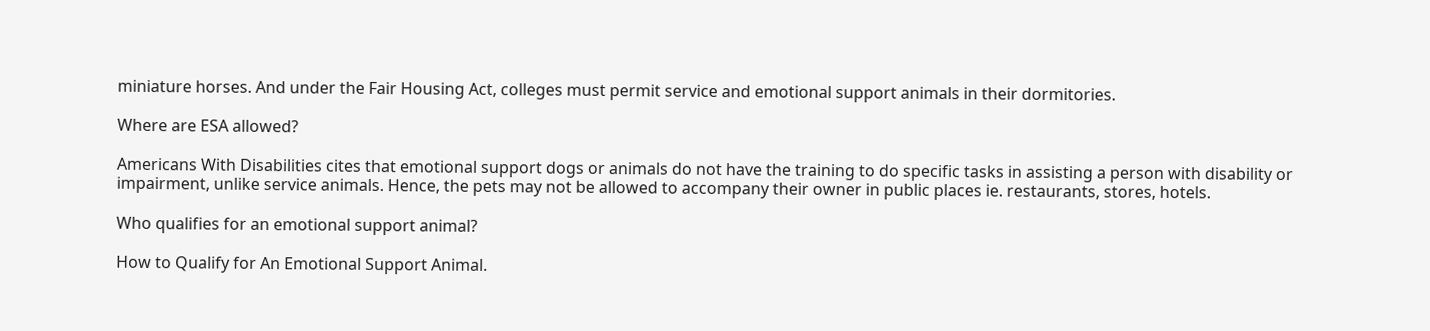miniature horses. And under the Fair Housing Act, colleges must permit service and emotional support animals in their dormitories.

Where are ESA allowed?

Americans With Disabilities cites that emotional support dogs or animals do not have the training to do specific tasks in assisting a person with disability or impairment, unlike service animals. Hence, the pets may not be allowed to accompany their owner in public places ie. restaurants, stores, hotels.

Who qualifies for an emotional support animal?

How to Qualify for An Emotional Support Animal.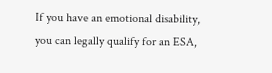If you have an emotional disability, you can legally qualify for an ESA,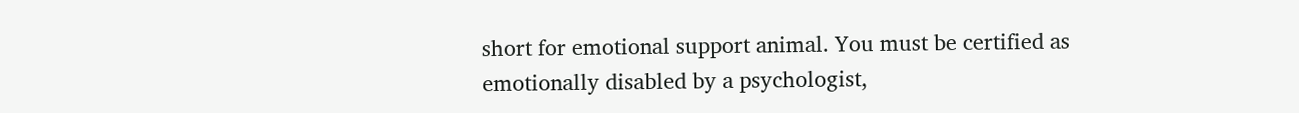short for emotional support animal. You must be certified as emotionally disabled by a psychologist,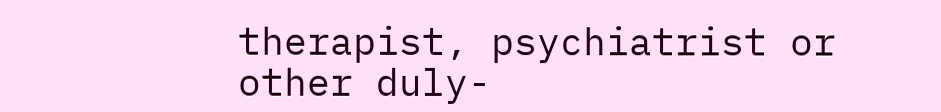therapist, psychiatrist or other duly-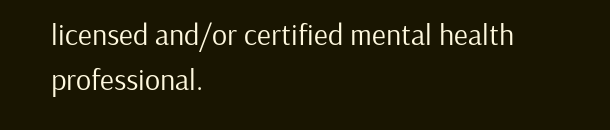licensed and/or certified mental health professional.